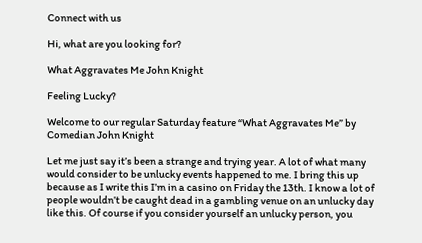Connect with us

Hi, what are you looking for?

What Aggravates Me John Knight

Feeling Lucky?

Welcome to our regular Saturday feature “What Aggravates Me” by Comedian John Knight

Let me just say it’s been a strange and trying year. A lot of what many would consider to be unlucky events happened to me. I bring this up because as I write this I’m in a casino on Friday the 13th. I know a lot of people wouldn’t be caught dead in a gambling venue on an unlucky day like this. Of course if you consider yourself an unlucky person, you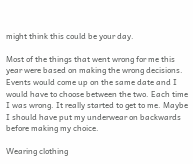might think this could be your day.

Most of the things that went wrong for me this year were based on making the wrong decisions. Events would come up on the same date and I would have to choose between the two. Each time I was wrong. It really started to get to me. Maybe I should have put my underwear on backwards before making my choice.

Wearing clothing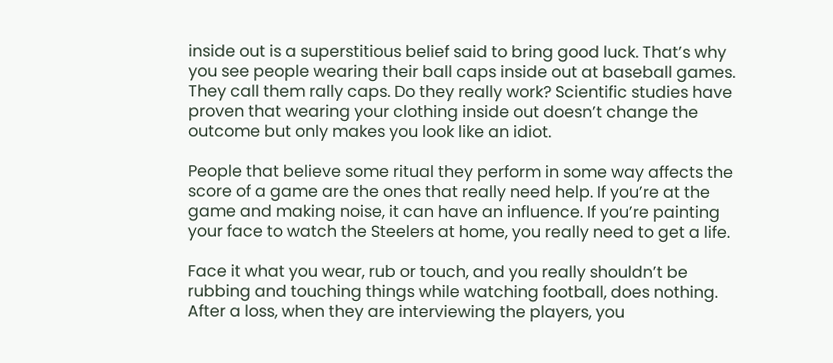inside out is a superstitious belief said to bring good luck. That’s why you see people wearing their ball caps inside out at baseball games. They call them rally caps. Do they really work? Scientific studies have proven that wearing your clothing inside out doesn’t change the outcome but only makes you look like an idiot.

People that believe some ritual they perform in some way affects the score of a game are the ones that really need help. If you’re at the game and making noise, it can have an influence. If you’re painting your face to watch the Steelers at home, you really need to get a life.

Face it what you wear, rub or touch, and you really shouldn’t be rubbing and touching things while watching football, does nothing. After a loss, when they are interviewing the players, you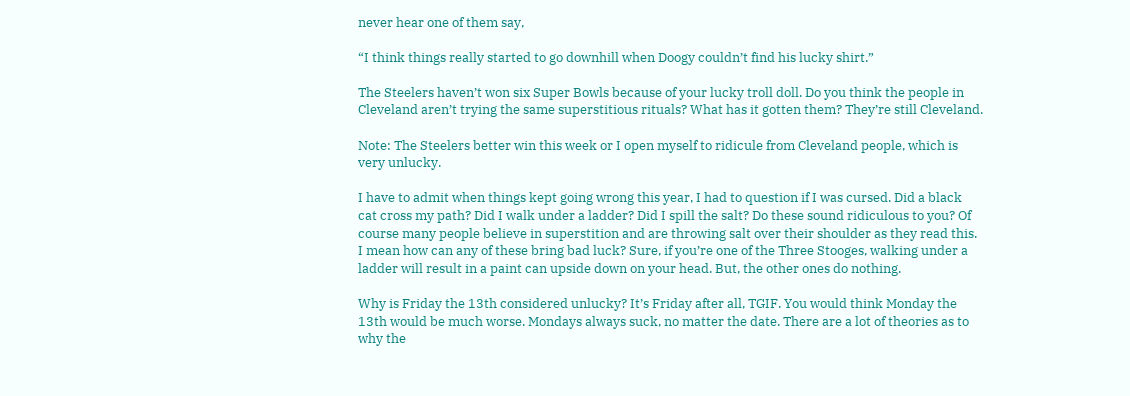never hear one of them say,

“I think things really started to go downhill when Doogy couldn’t find his lucky shirt.”

The Steelers haven’t won six Super Bowls because of your lucky troll doll. Do you think the people in Cleveland aren’t trying the same superstitious rituals? What has it gotten them? They’re still Cleveland.

Note: The Steelers better win this week or I open myself to ridicule from Cleveland people, which is very unlucky.

I have to admit when things kept going wrong this year, I had to question if I was cursed. Did a black cat cross my path? Did I walk under a ladder? Did I spill the salt? Do these sound ridiculous to you? Of course many people believe in superstition and are throwing salt over their shoulder as they read this. I mean how can any of these bring bad luck? Sure, if you’re one of the Three Stooges, walking under a ladder will result in a paint can upside down on your head. But, the other ones do nothing.

Why is Friday the 13th considered unlucky? It’s Friday after all, TGIF. You would think Monday the 13th would be much worse. Mondays always suck, no matter the date. There are a lot of theories as to why the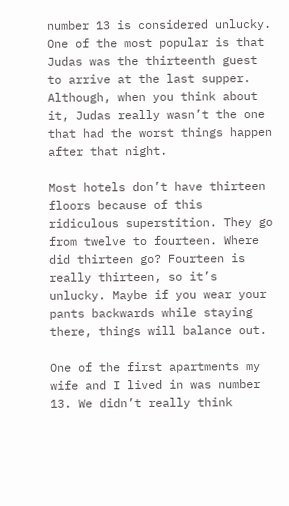number 13 is considered unlucky. One of the most popular is that Judas was the thirteenth guest to arrive at the last supper. Although, when you think about it, Judas really wasn’t the one that had the worst things happen after that night.

Most hotels don’t have thirteen floors because of this ridiculous superstition. They go from twelve to fourteen. Where did thirteen go? Fourteen is really thirteen, so it’s unlucky. Maybe if you wear your pants backwards while staying there, things will balance out.

One of the first apartments my wife and I lived in was number 13. We didn’t really think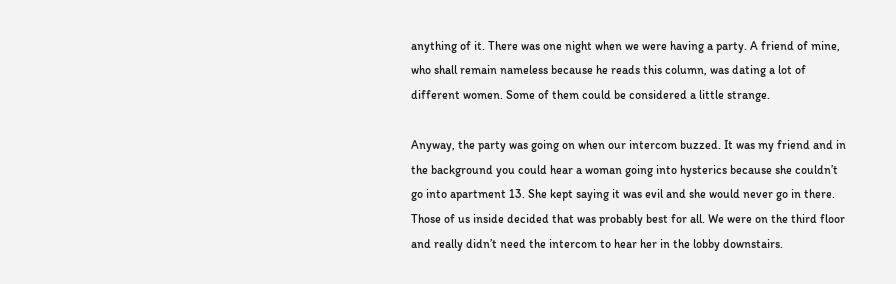anything of it. There was one night when we were having a party. A friend of mine, who shall remain nameless because he reads this column, was dating a lot of different women. Some of them could be considered a little strange.

Anyway, the party was going on when our intercom buzzed. It was my friend and in the background you could hear a woman going into hysterics because she couldn’t go into apartment 13. She kept saying it was evil and she would never go in there. Those of us inside decided that was probably best for all. We were on the third floor and really didn’t need the intercom to hear her in the lobby downstairs.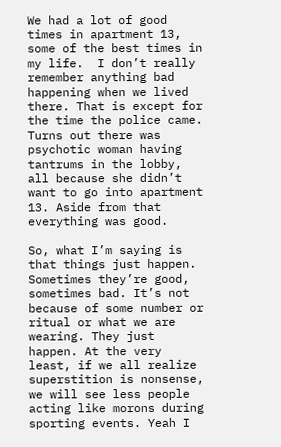We had a lot of good times in apartment 13, some of the best times in my life.  I don’t really remember anything bad happening when we lived there. That is except for the time the police came. Turns out there was psychotic woman having tantrums in the lobby, all because she didn’t want to go into apartment 13. Aside from that everything was good.

So, what I’m saying is that things just happen. Sometimes they’re good, sometimes bad. It’s not because of some number or ritual or what we are wearing. They just happen. At the very least, if we all realize superstition is nonsense, we will see less people acting like morons during sporting events. Yeah I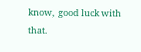know,  good luck with that.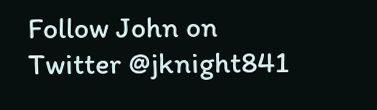Follow John on Twitter @jknight841